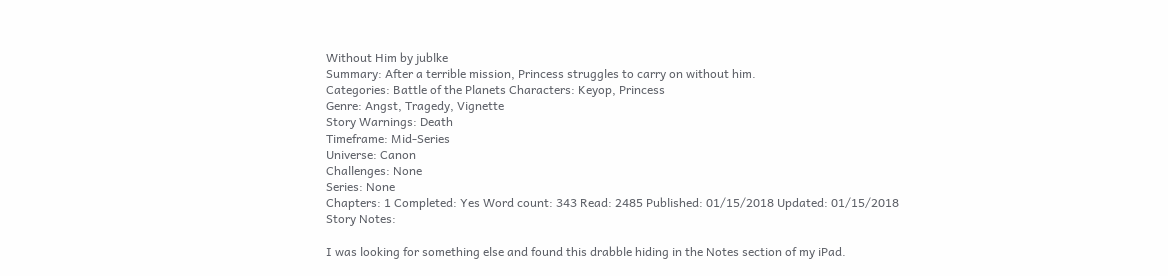Without Him by jublke
Summary: After a terrible mission, Princess struggles to carry on without him.
Categories: Battle of the Planets Characters: Keyop, Princess
Genre: Angst, Tragedy, Vignette
Story Warnings: Death
Timeframe: Mid-Series
Universe: Canon
Challenges: None
Series: None
Chapters: 1 Completed: Yes Word count: 343 Read: 2485 Published: 01/15/2018 Updated: 01/15/2018
Story Notes:

I was looking for something else and found this drabble hiding in the Notes section of my iPad.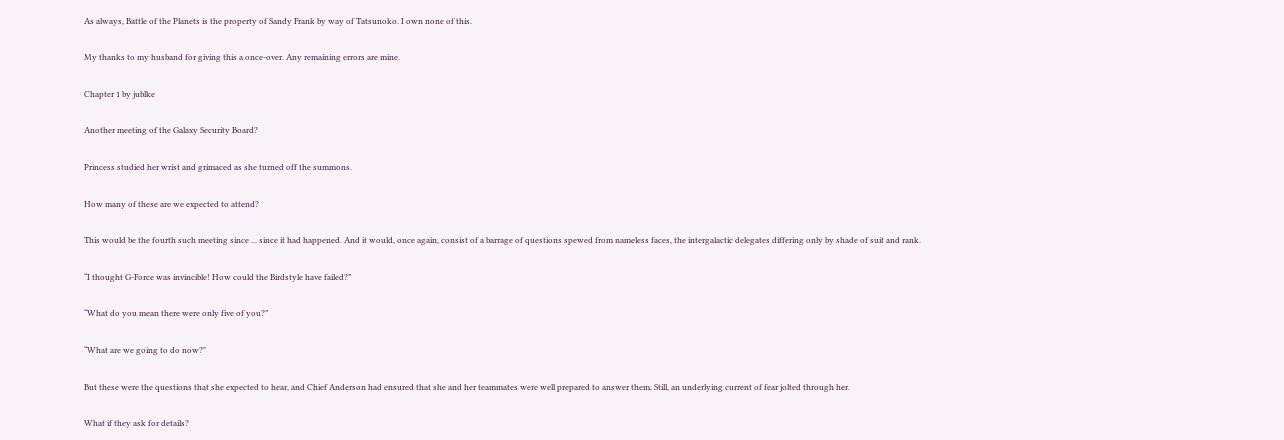As always, Battle of the Planets is the property of Sandy Frank by way of Tatsunoko. I own none of this.

My thanks to my husband for giving this a once-over. Any remaining errors are mine.

Chapter 1 by jublke

Another meeting of the Galaxy Security Board?

Princess studied her wrist and grimaced as she turned off the summons.

How many of these are we expected to attend?

This would be the fourth such meeting since ... since it had happened. And it would, once again, consist of a barrage of questions spewed from nameless faces, the intergalactic delegates differing only by shade of suit and rank.

“I thought G-Force was invincible! How could the Birdstyle have failed?”

“What do you mean there were only five of you?”

“What are we going to do now?"

But these were the questions that she expected to hear, and Chief Anderson had ensured that she and her teammates were well prepared to answer them. Still, an underlying current of fear jolted through her.

What if they ask for details?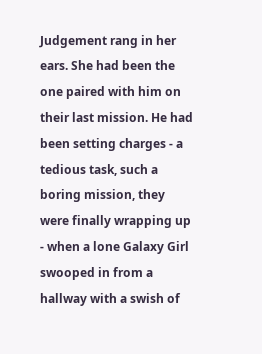Judgement rang in her ears. She had been the one paired with him on their last mission. He had been setting charges - a tedious task, such a boring mission, they were finally wrapping up - when a lone Galaxy Girl swooped in from a hallway with a swish of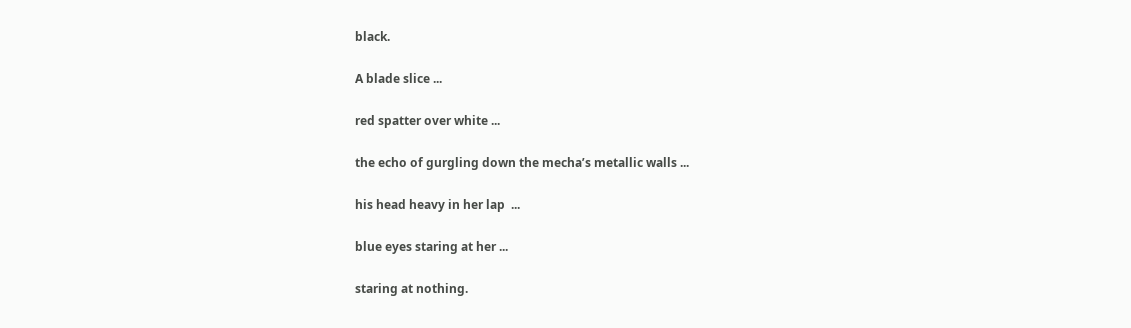black.

A blade slice ...

red spatter over white ...

the echo of gurgling down the mecha’s metallic walls ...

his head heavy in her lap  ...

blue eyes staring at her ...

staring at nothing.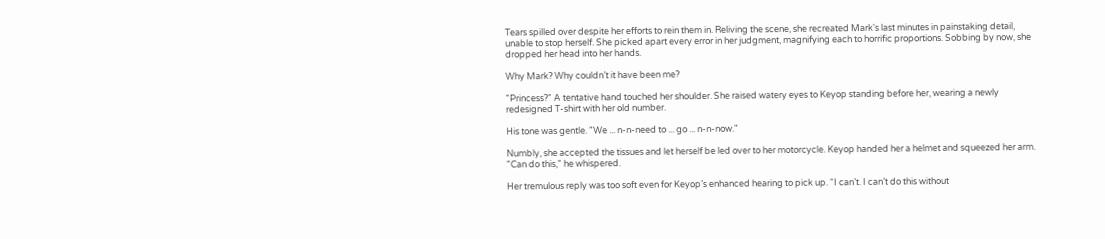Tears spilled over despite her efforts to rein them in. Reliving the scene, she recreated Mark's last minutes in painstaking detail, unable to stop herself. She picked apart every error in her judgment, magnifying each to horrific proportions. Sobbing by now, she dropped her head into her hands.

Why Mark? Why couldn’t it have been me?

"Princess?" A tentative hand touched her shoulder. She raised watery eyes to Keyop standing before her, wearing a newly redesigned T-shirt with her old number.

His tone was gentle. "We ... n-n-need to ... go ... n-n-now."

Numbly, she accepted the tissues and let herself be led over to her motorcycle. Keyop handed her a helmet and squeezed her arm. "Can do this," he whispered.

Her tremulous reply was too soft even for Keyop’s enhanced hearing to pick up. “I can’t. I can’t do this without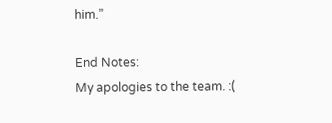him.”

End Notes:
My apologies to the team. :(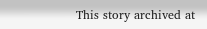This story archived at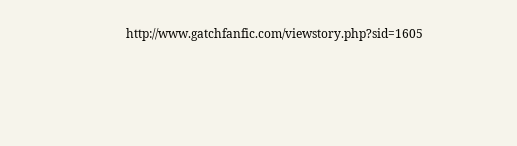http://www.gatchfanfic.com/viewstory.php?sid=1605